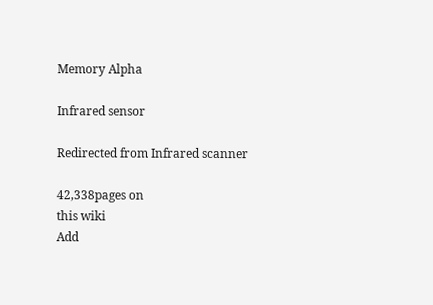Memory Alpha

Infrared sensor

Redirected from Infrared scanner

42,338pages on
this wiki
Add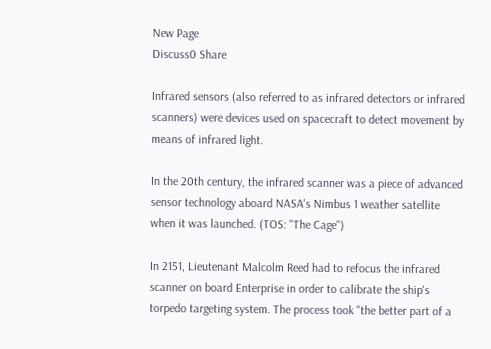New Page
Discuss0 Share

Infrared sensors (also referred to as infrared detectors or infrared scanners) were devices used on spacecraft to detect movement by means of infrared light.

In the 20th century, the infrared scanner was a piece of advanced sensor technology aboard NASA's Nimbus 1 weather satellite when it was launched. (TOS: "The Cage")

In 2151, Lieutenant Malcolm Reed had to refocus the infrared scanner on board Enterprise in order to calibrate the ship's torpedo targeting system. The process took "the better part of a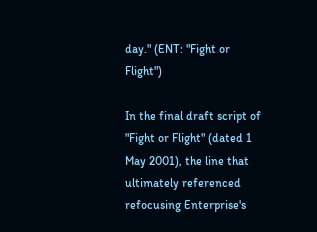day." (ENT: "Fight or Flight")

In the final draft script of "Fight or Flight" (dated 1 May 2001), the line that ultimately referenced refocusing Enterprise's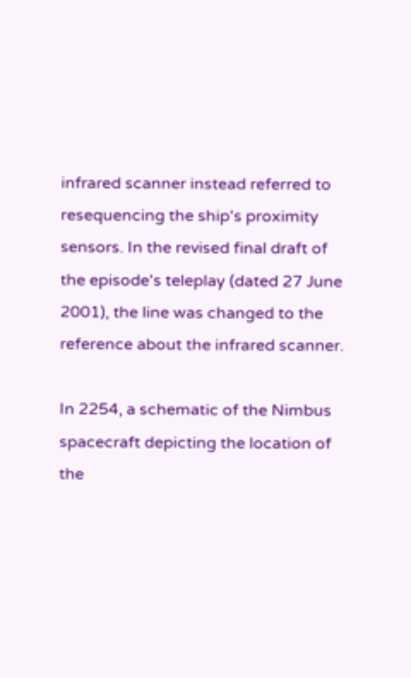infrared scanner instead referred to resequencing the ship's proximity sensors. In the revised final draft of the episode's teleplay (dated 27 June 2001), the line was changed to the reference about the infrared scanner.

In 2254, a schematic of the Nimbus spacecraft depicting the location of the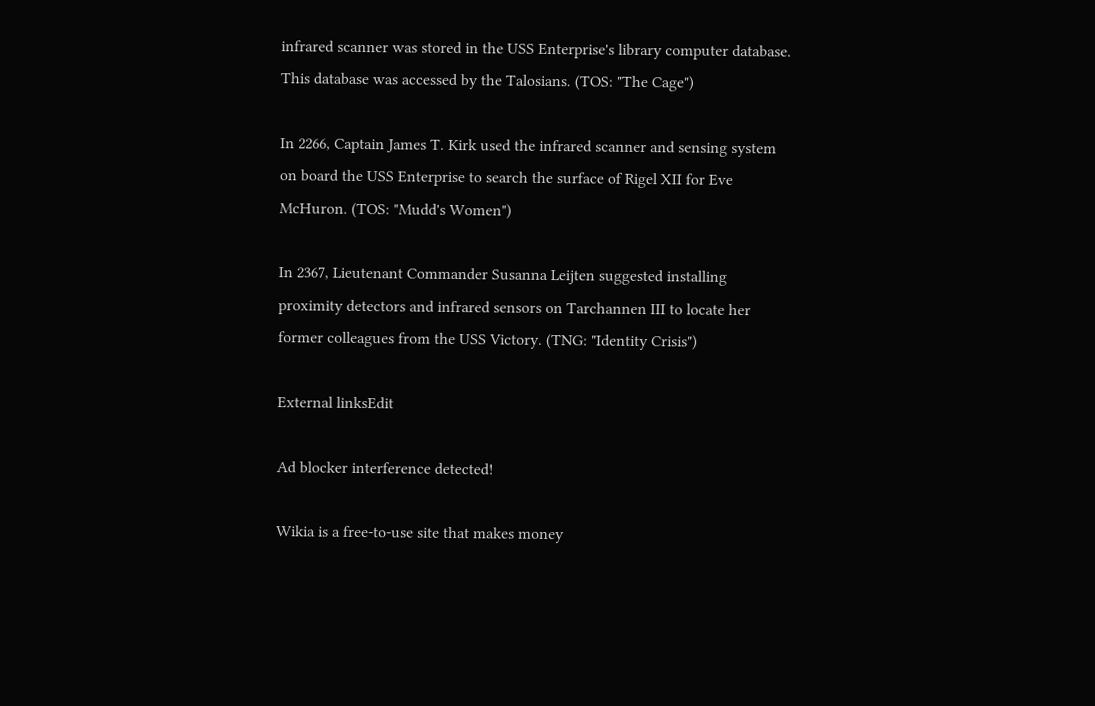infrared scanner was stored in the USS Enterprise's library computer database. This database was accessed by the Talosians. (TOS: "The Cage")

In 2266, Captain James T. Kirk used the infrared scanner and sensing system on board the USS Enterprise to search the surface of Rigel XII for Eve McHuron. (TOS: "Mudd's Women")

In 2367, Lieutenant Commander Susanna Leijten suggested installing proximity detectors and infrared sensors on Tarchannen III to locate her former colleagues from the USS Victory. (TNG: "Identity Crisis")

External linksEdit

Ad blocker interference detected!

Wikia is a free-to-use site that makes money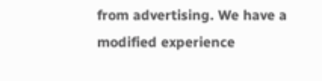from advertising. We have a modified experience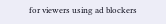for viewers using ad blockers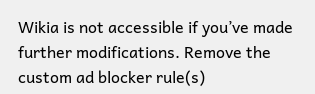Wikia is not accessible if you’ve made further modifications. Remove the custom ad blocker rule(s)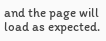and the page will load as expected.